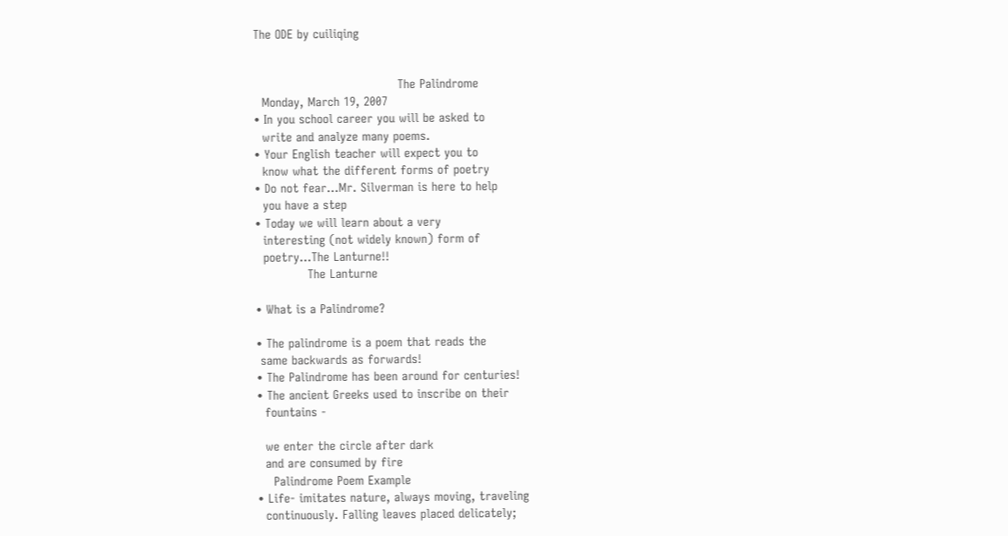The ODE by cuiliqing


                                    The Palindrome
  Monday, March 19, 2007
• In you school career you will be asked to
  write and analyze many poems.
• Your English teacher will expect you to
  know what the different forms of poetry
• Do not fear…Mr. Silverman is here to help
  you have a step
• Today we will learn about a very
  interesting (not widely known) form of
  poetry…The Lanturne!!
             The Lanturne

• What is a Palindrome?

• The palindrome is a poem that reads the
 same backwards as forwards!
• The Palindrome has been around for centuries!
• The ancient Greeks used to inscribe on their
  fountains -

  we enter the circle after dark
  and are consumed by fire
    Palindrome Poem Example
• Life- imitates nature, always moving, traveling
  continuously. Falling leaves placed delicately;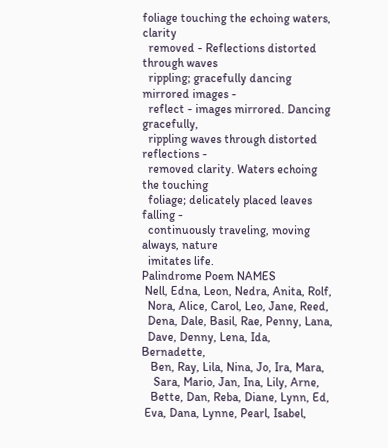foliage touching the echoing waters, clarity
  removed - Reflections distorted through waves
  rippling; gracefully dancing mirrored images -
  reflect - images mirrored. Dancing gracefully,
  rippling waves through distorted reflections -
  removed clarity. Waters echoing the touching
  foliage; delicately placed leaves falling -
  continuously traveling, moving always, nature
  imitates life.
Palindrome Poem NAMES
 Nell, Edna, Leon, Nedra, Anita, Rolf,
  Nora, Alice, Carol, Leo, Jane, Reed,
  Dena, Dale, Basil, Rae, Penny, Lana,
  Dave, Denny, Lena, Ida, Bernadette,
   Ben, Ray, Lila, Nina, Jo, Ira, Mara,
    Sara, Mario, Jan, Ina, Lily, Arne,
   Bette, Dan, Reba, Diane, Lynn, Ed,
 Eva, Dana, Lynne, Pearl, Isabel,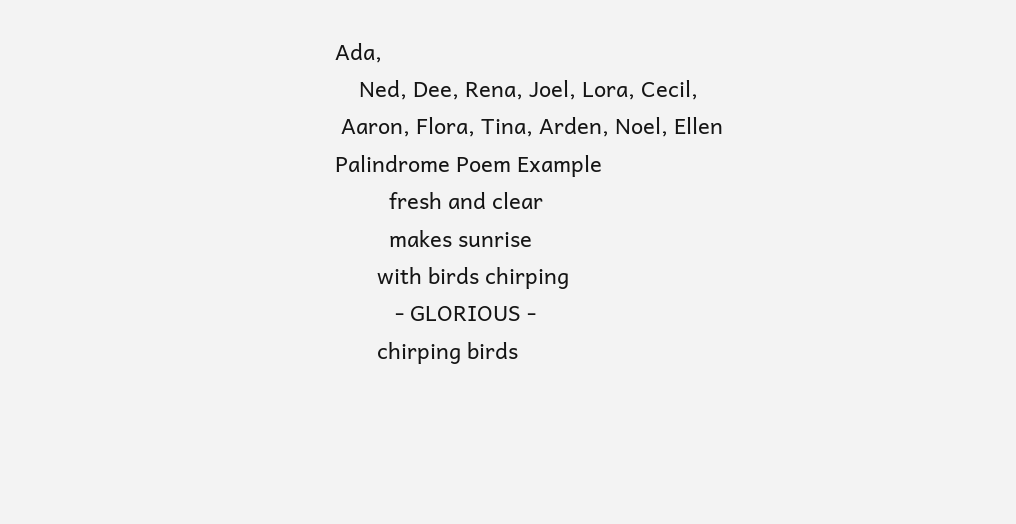Ada,
    Ned, Dee, Rena, Joel, Lora, Cecil,
 Aaron, Flora, Tina, Arden, Noel, Ellen
Palindrome Poem Example
         fresh and clear
         makes sunrise
       with birds chirping
          - GLORIOUS -
       chirping birds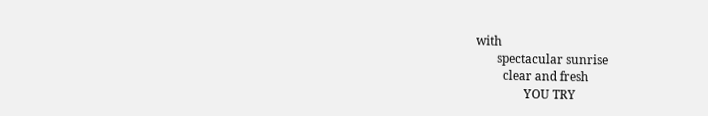with
       spectacular sunrise
         clear and fresh
                YOU TRY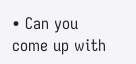• Can you come up with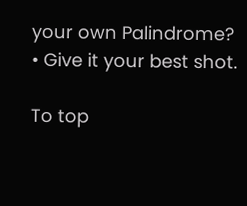your own Palindrome?
• Give it your best shot.

To top